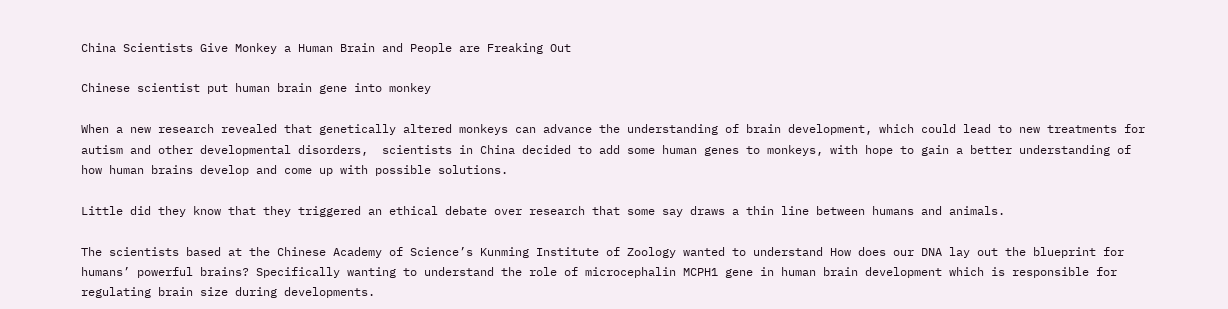China Scientists Give Monkey a Human Brain and People are Freaking Out

Chinese scientist put human brain gene into monkey

When a new research revealed that genetically altered monkeys can advance the understanding of brain development, which could lead to new treatments for autism and other developmental disorders,  scientists in China decided to add some human genes to monkeys, with hope to gain a better understanding of how human brains develop and come up with possible solutions.

Little did they know that they triggered an ethical debate over research that some say draws a thin line between humans and animals.

The scientists based at the Chinese Academy of Science’s Kunming Institute of Zoology wanted to understand How does our DNA lay out the blueprint for humans’ powerful brains? Specifically wanting to understand the role of microcephalin MCPH1 gene in human brain development which is responsible for regulating brain size during developments.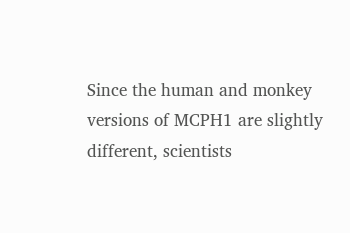Since the human and monkey versions of MCPH1 are slightly different, scientists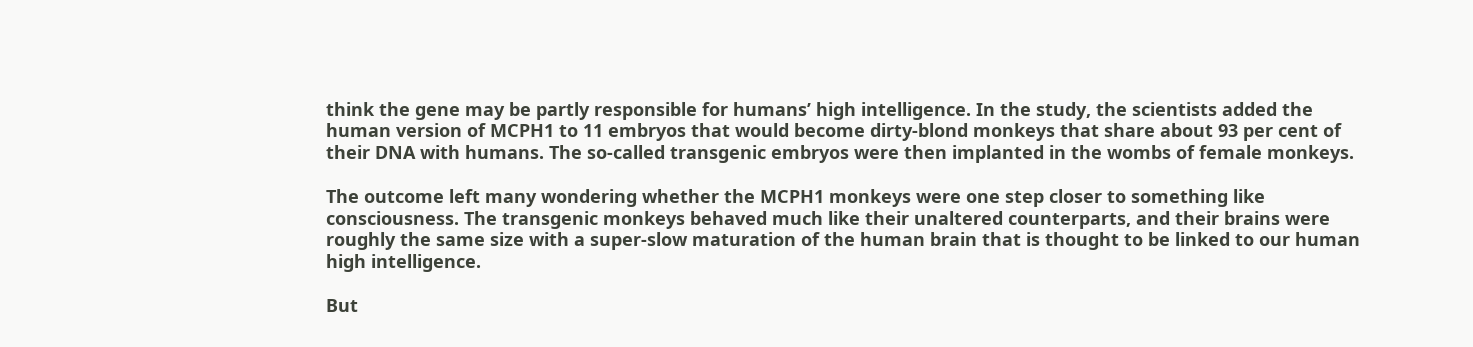think the gene may be partly responsible for humans’ high intelligence. In the study, the scientists added the human version of MCPH1 to 11 embryos that would become dirty-blond monkeys that share about 93 per cent of their DNA with humans. The so-called transgenic embryos were then implanted in the wombs of female monkeys.

The outcome left many wondering whether the MCPH1 monkeys were one step closer to something like consciousness. The transgenic monkeys behaved much like their unaltered counterparts, and their brains were roughly the same size with a super-slow maturation of the human brain that is thought to be linked to our human high intelligence.

But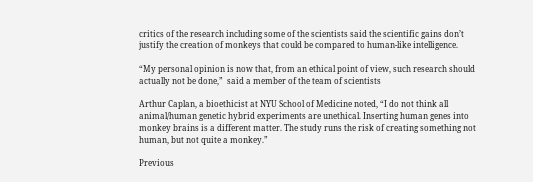critics of the research including some of the scientists said the scientific gains don’t justify the creation of monkeys that could be compared to human-like intelligence.

“My personal opinion is now that, from an ethical point of view, such research should actually not be done,”  said a member of the team of scientists

Arthur Caplan, a bioethicist at NYU School of Medicine noted, “I do not think all animal/human genetic hybrid experiments are unethical. Inserting human genes into monkey brains is a different matter. The study runs the risk of creating something not human, but not quite a monkey.”

Previous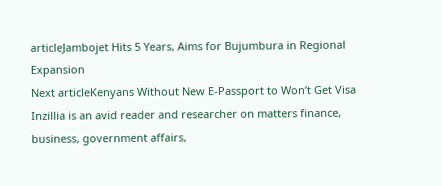articleJambojet Hits 5 Years, Aims for Bujumbura in Regional Expansion
Next articleKenyans Without New E-Passport to Won’t Get Visa
Inzillia is an avid reader and researcher on matters finance, business, government affairs,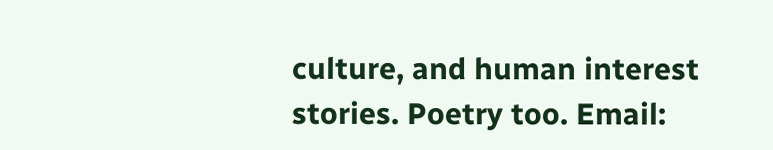culture, and human interest stories. Poetry too. Email: